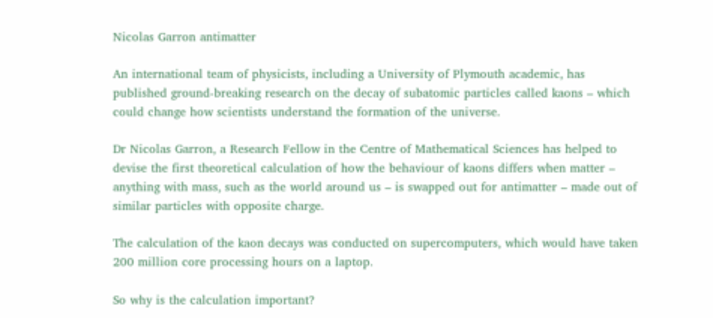Nicolas Garron antimatter

An international team of physicists, including a University of Plymouth academic, has published ground-breaking research on the decay of subatomic particles called kaons – which could change how scientists understand the formation of the universe.

Dr Nicolas Garron, a Research Fellow in the Centre of Mathematical Sciences has helped to devise the first theoretical calculation of how the behaviour of kaons differs when matter – anything with mass, such as the world around us – is swapped out for antimatter – made out of similar particles with opposite charge.

The calculation of the kaon decays was conducted on supercomputers, which would have taken 200 million core processing hours on a laptop.

So why is the calculation important?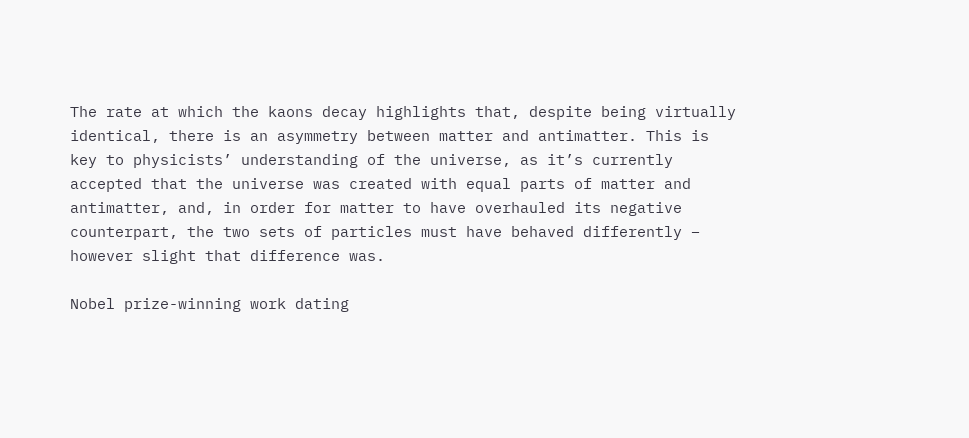The rate at which the kaons decay highlights that, despite being virtually identical, there is an asymmetry between matter and antimatter. This is key to physicists’ understanding of the universe, as it’s currently accepted that the universe was created with equal parts of matter and antimatter, and, in order for matter to have overhauled its negative counterpart, the two sets of particles must have behaved differently – however slight that difference was.

Nobel prize-winning work dating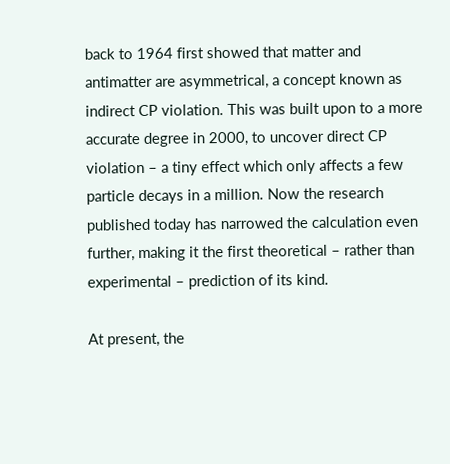back to 1964 first showed that matter and antimatter are asymmetrical, a concept known as indirect CP violation. This was built upon to a more accurate degree in 2000, to uncover direct CP violation – a tiny effect which only affects a few particle decays in a million. Now the research published today has narrowed the calculation even further, making it the first theoretical – rather than experimental – prediction of its kind.

At present, the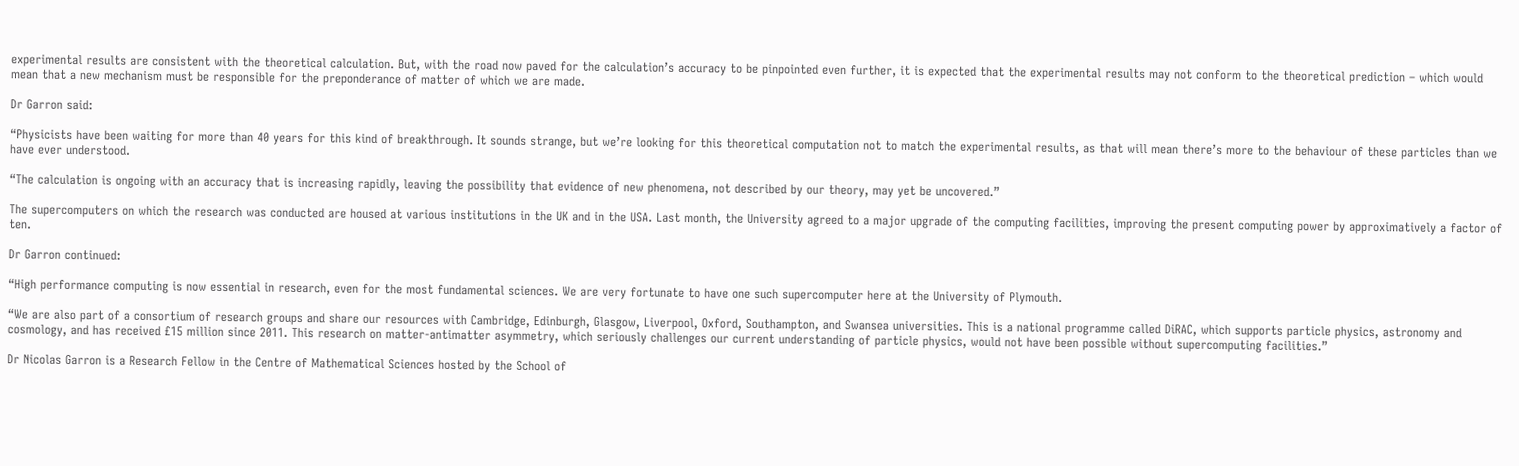experimental results are consistent with the theoretical calculation. But, with the road now paved for the calculation’s accuracy to be pinpointed even further, it is expected that the experimental results may not conform to the theoretical prediction – which would mean that a new mechanism must be responsible for the preponderance of matter of which we are made.

Dr Garron said:

“Physicists have been waiting for more than 40 years for this kind of breakthrough. It sounds strange, but we’re looking for this theoretical computation not to match the experimental results, as that will mean there’s more to the behaviour of these particles than we have ever understood.

“The calculation is ongoing with an accuracy that is increasing rapidly, leaving the possibility that evidence of new phenomena, not described by our theory, may yet be uncovered.”

The supercomputers on which the research was conducted are housed at various institutions in the UK and in the USA. Last month, the University agreed to a major upgrade of the computing facilities, improving the present computing power by approximatively a factor of ten.

Dr Garron continued:

“High performance computing is now essential in research, even for the most fundamental sciences. We are very fortunate to have one such supercomputer here at the University of Plymouth.

“We are also part of a consortium of research groups and share our resources with Cambridge, Edinburgh, Glasgow, Liverpool, Oxford, Southampton, and Swansea universities. This is a national programme called DiRAC, which supports particle physics, astronomy and cosmology, and has received £15 million since 2011. This research on matter-antimatter asymmetry, which seriously challenges our current understanding of particle physics, would not have been possible without supercomputing facilities.”

Dr Nicolas Garron is a Research Fellow in the Centre of Mathematical Sciences hosted by the School of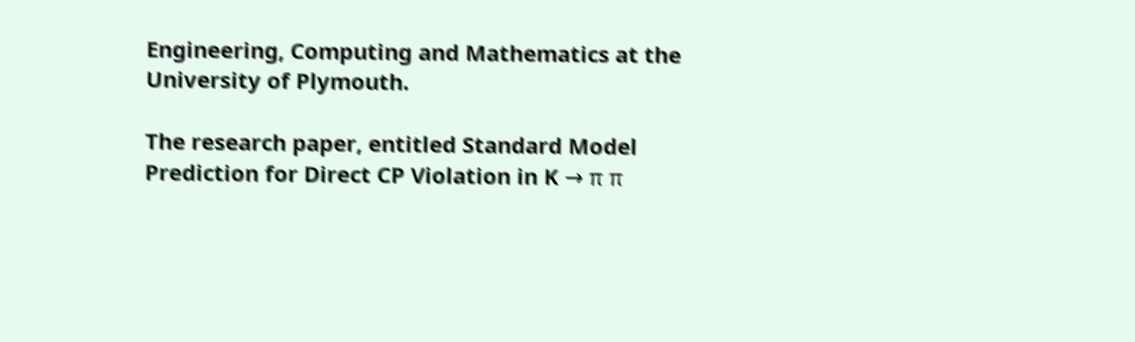Engineering, Computing and Mathematics at the University of Plymouth.

The research paper, entitled Standard Model Prediction for Direct CP Violation in K → π π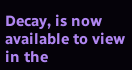Decay, is now available to view in the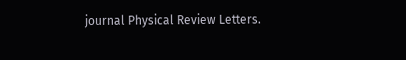journal Physical Review Letters.